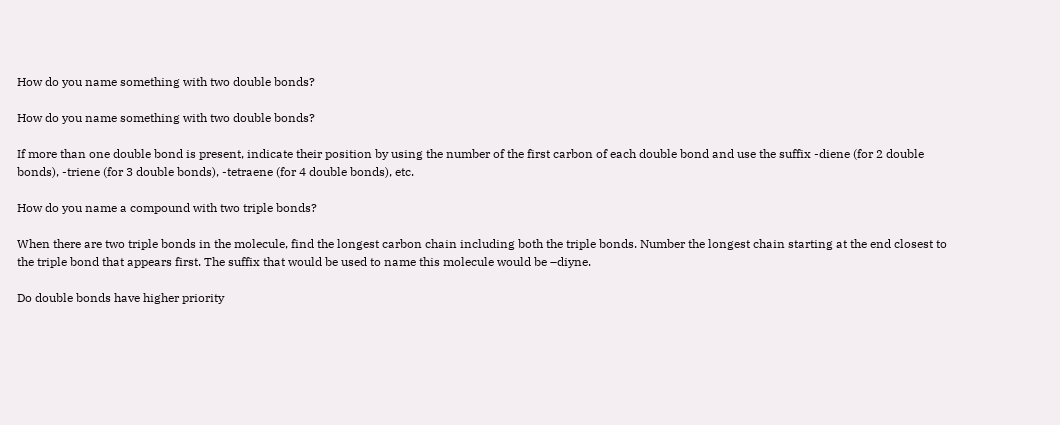How do you name something with two double bonds?

How do you name something with two double bonds?

If more than one double bond is present, indicate their position by using the number of the first carbon of each double bond and use the suffix -diene (for 2 double bonds), -triene (for 3 double bonds), -tetraene (for 4 double bonds), etc.

How do you name a compound with two triple bonds?

When there are two triple bonds in the molecule, find the longest carbon chain including both the triple bonds. Number the longest chain starting at the end closest to the triple bond that appears first. The suffix that would be used to name this molecule would be –diyne.

Do double bonds have higher priority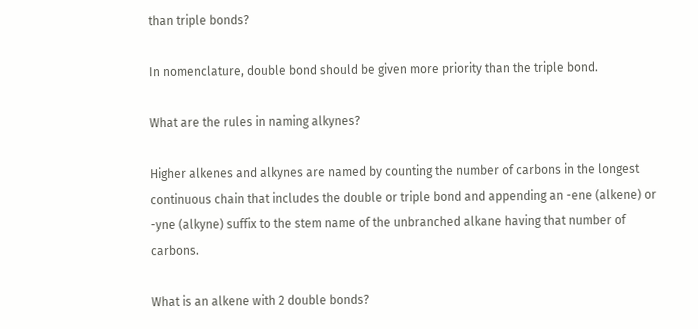than triple bonds?

In nomenclature, double bond should be given more priority than the triple bond.

What are the rules in naming alkynes?

Higher alkenes and alkynes are named by counting the number of carbons in the longest continuous chain that includes the double or triple bond and appending an -ene (alkene) or -yne (alkyne) suffix to the stem name of the unbranched alkane having that number of carbons.

What is an alkene with 2 double bonds?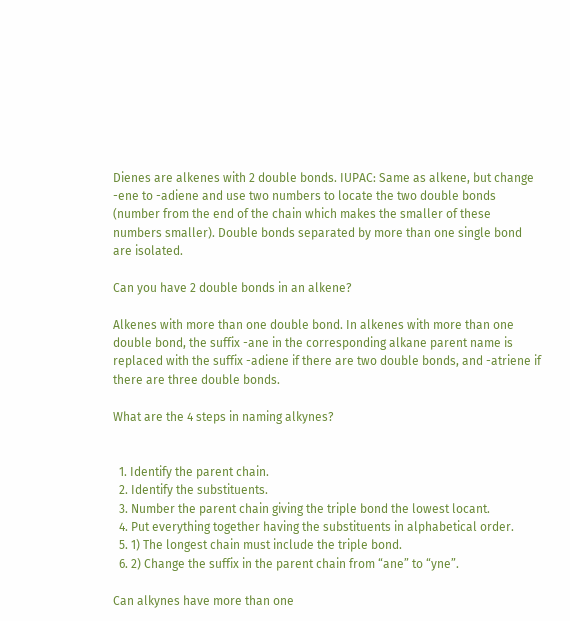Dienes are alkenes with 2 double bonds. IUPAC: Same as alkene, but change -ene to -adiene and use two numbers to locate the two double bonds (number from the end of the chain which makes the smaller of these numbers smaller). Double bonds separated by more than one single bond are isolated.

Can you have 2 double bonds in an alkene?

Alkenes with more than one double bond. In alkenes with more than one double bond, the suffix -ane in the corresponding alkane parent name is replaced with the suffix -adiene if there are two double bonds, and -atriene if there are three double bonds.

What are the 4 steps in naming alkynes?


  1. Identify the parent chain.
  2. Identify the substituents.
  3. Number the parent chain giving the triple bond the lowest locant.
  4. Put everything together having the substituents in alphabetical order.
  5. 1) The longest chain must include the triple bond.
  6. 2) Change the suffix in the parent chain from “ane” to “yne”.

Can alkynes have more than one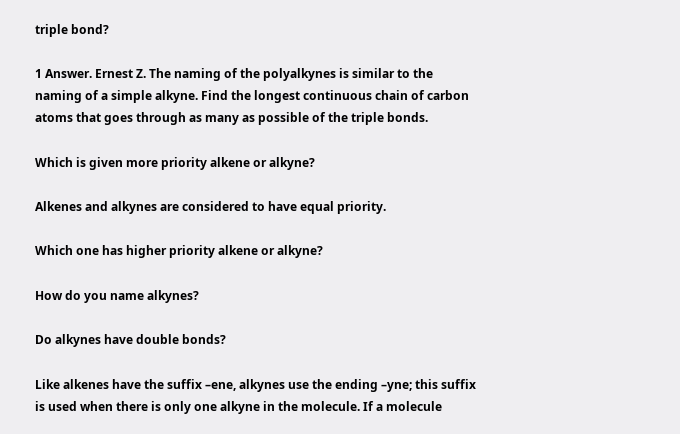triple bond?

1 Answer. Ernest Z. The naming of the polyalkynes is similar to the naming of a simple alkyne. Find the longest continuous chain of carbon atoms that goes through as many as possible of the triple bonds.

Which is given more priority alkene or alkyne?

Alkenes and alkynes are considered to have equal priority.

Which one has higher priority alkene or alkyne?

How do you name alkynes?

Do alkynes have double bonds?

Like alkenes have the suffix –ene, alkynes use the ending –yne; this suffix is used when there is only one alkyne in the molecule. If a molecule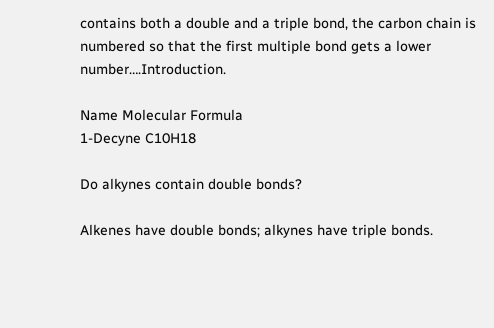contains both a double and a triple bond, the carbon chain is numbered so that the first multiple bond gets a lower number….Introduction.

Name Molecular Formula
1-Decyne C10H18

Do alkynes contain double bonds?

Alkenes have double bonds; alkynes have triple bonds.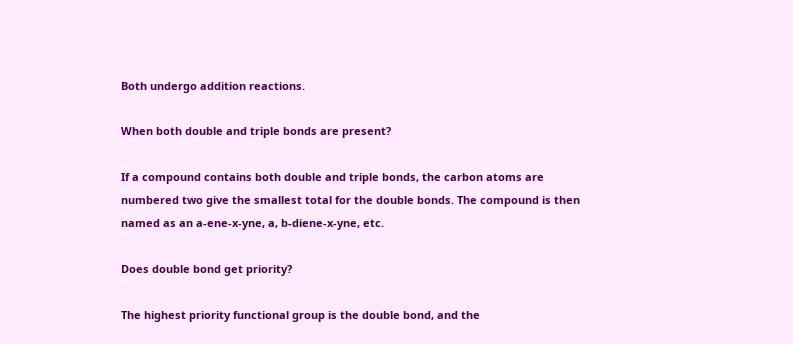Both undergo addition reactions.

When both double and triple bonds are present?

If a compound contains both double and triple bonds, the carbon atoms are numbered two give the smallest total for the double bonds. The compound is then named as an a-ene-x-yne, a, b-diene-x-yne, etc.

Does double bond get priority?

The highest priority functional group is the double bond, and the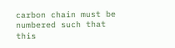carbon chain must be numbered such that this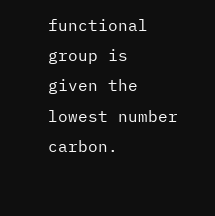functional group is given the lowest number carbon.